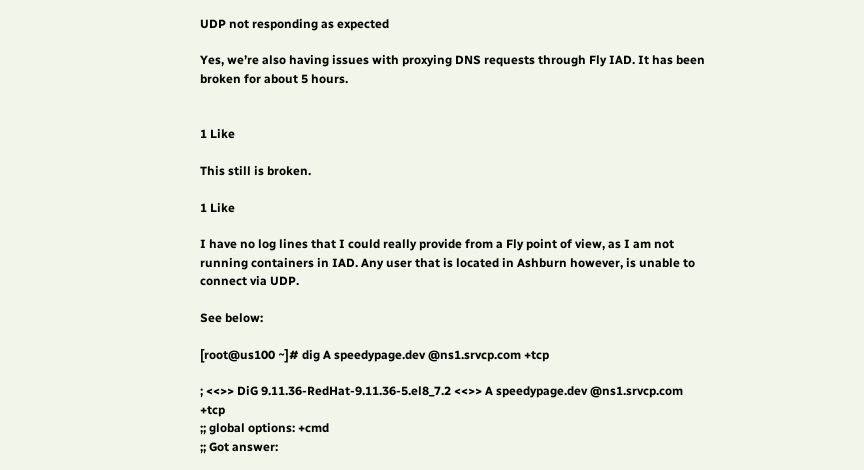UDP not responding as expected

Yes, we’re also having issues with proxying DNS requests through Fly IAD. It has been broken for about 5 hours.


1 Like

This still is broken.

1 Like

I have no log lines that I could really provide from a Fly point of view, as I am not running containers in IAD. Any user that is located in Ashburn however, is unable to connect via UDP.

See below:

[root@us100 ~]# dig A speedypage.dev @ns1.srvcp.com +tcp

; <<>> DiG 9.11.36-RedHat-9.11.36-5.el8_7.2 <<>> A speedypage.dev @ns1.srvcp.com +tcp
;; global options: +cmd
;; Got answer: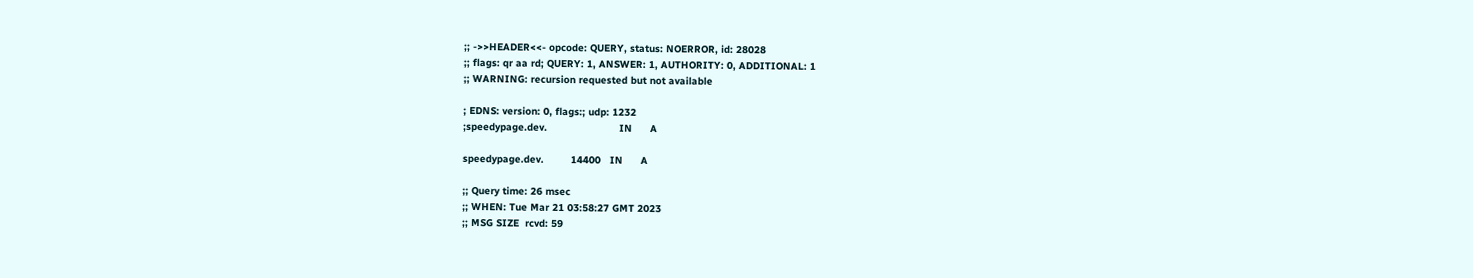;; ->>HEADER<<- opcode: QUERY, status: NOERROR, id: 28028
;; flags: qr aa rd; QUERY: 1, ANSWER: 1, AUTHORITY: 0, ADDITIONAL: 1
;; WARNING: recursion requested but not available

; EDNS: version: 0, flags:; udp: 1232
;speedypage.dev.                        IN      A

speedypage.dev.         14400   IN      A

;; Query time: 26 msec
;; WHEN: Tue Mar 21 03:58:27 GMT 2023
;; MSG SIZE  rcvd: 59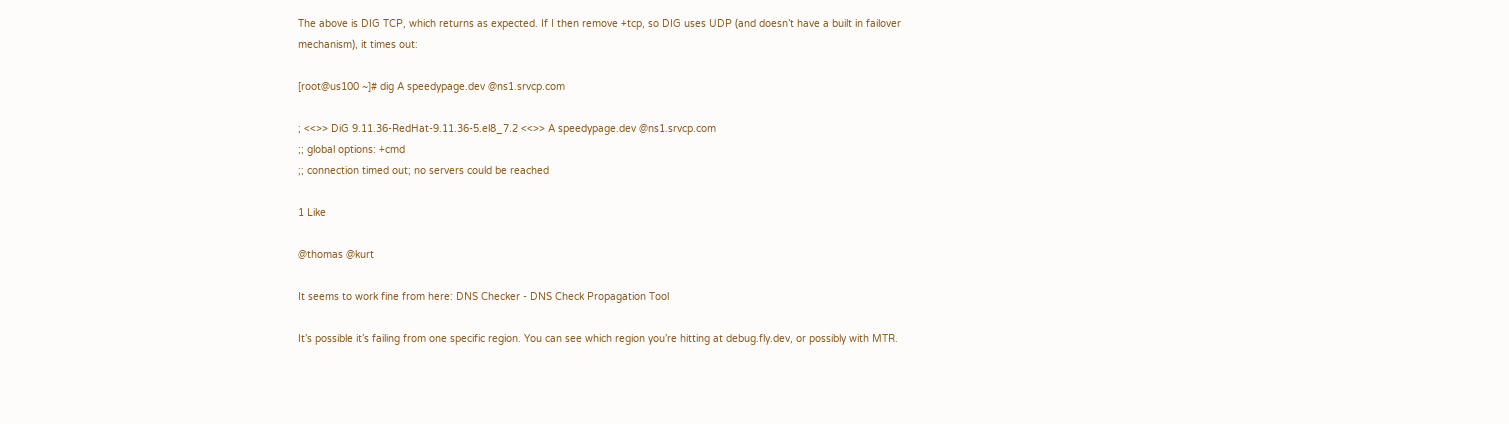The above is DIG TCP, which returns as expected. If I then remove +tcp, so DIG uses UDP (and doesn’t have a built in failover mechanism), it times out:

[root@us100 ~]# dig A speedypage.dev @ns1.srvcp.com

; <<>> DiG 9.11.36-RedHat-9.11.36-5.el8_7.2 <<>> A speedypage.dev @ns1.srvcp.com
;; global options: +cmd
;; connection timed out; no servers could be reached

1 Like

@thomas @kurt

It seems to work fine from here: DNS Checker - DNS Check Propagation Tool

It’s possible it’s failing from one specific region. You can see which region you’re hitting at debug.fly.dev, or possibly with MTR.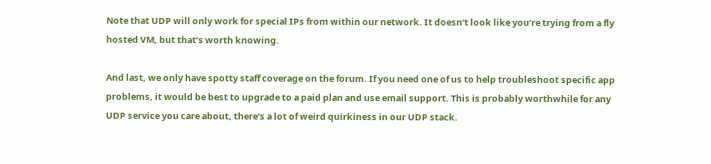Note that UDP will only work for special IPs from within our network. It doesn’t look like you’re trying from a fly hosted VM, but that’s worth knowing.

And last, we only have spotty staff coverage on the forum. If you need one of us to help troubleshoot specific app problems, it would be best to upgrade to a paid plan and use email support. This is probably worthwhile for any UDP service you care about, there’s a lot of weird quirkiness in our UDP stack.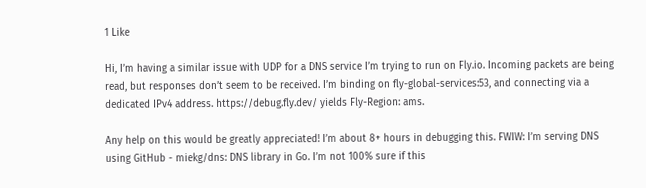1 Like

Hi, I’m having a similar issue with UDP for a DNS service I’m trying to run on Fly.io. Incoming packets are being read, but responses don’t seem to be received. I’m binding on fly-global-services:53, and connecting via a dedicated IPv4 address. https://debug.fly.dev/ yields Fly-Region: ams.

Any help on this would be greatly appreciated! I’m about 8+ hours in debugging this. FWIW: I’m serving DNS using GitHub - miekg/dns: DNS library in Go. I’m not 100% sure if this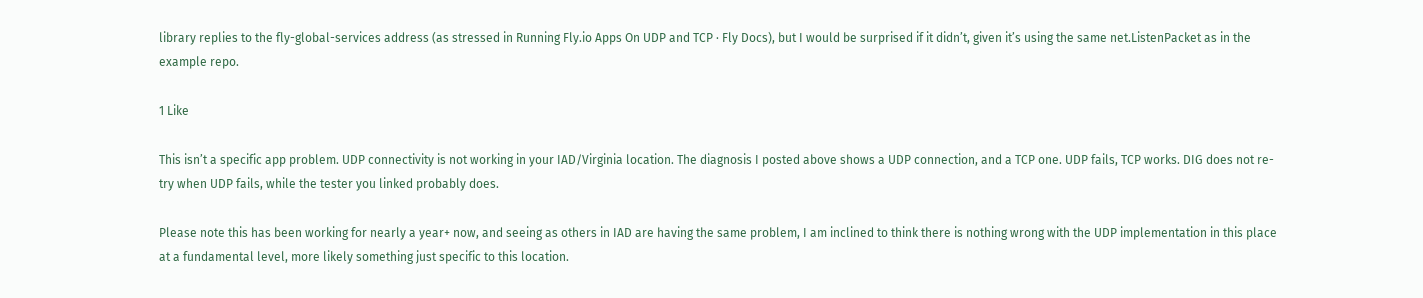library replies to the fly-global-services address (as stressed in Running Fly.io Apps On UDP and TCP · Fly Docs), but I would be surprised if it didn’t, given it’s using the same net.ListenPacket as in the example repo.

1 Like

This isn’t a specific app problem. UDP connectivity is not working in your IAD/Virginia location. The diagnosis I posted above shows a UDP connection, and a TCP one. UDP fails, TCP works. DIG does not re-try when UDP fails, while the tester you linked probably does.

Please note this has been working for nearly a year+ now, and seeing as others in IAD are having the same problem, I am inclined to think there is nothing wrong with the UDP implementation in this place at a fundamental level, more likely something just specific to this location.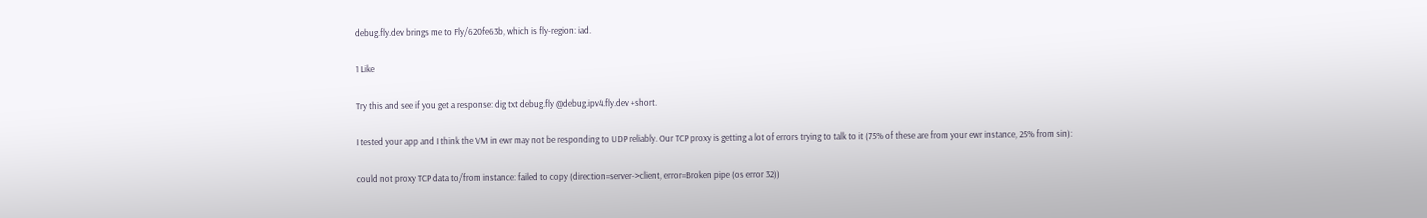debug.fly.dev brings me to Fly/620fe63b, which is fly-region: iad.

1 Like

Try this and see if you get a response: dig txt debug.fly @debug.ipv4.fly.dev +short.

I tested your app and I think the VM in ewr may not be responding to UDP reliably. Our TCP proxy is getting a lot of errors trying to talk to it (75% of these are from your ewr instance, 25% from sin):

could not proxy TCP data to/from instance: failed to copy (direction=server->client, error=Broken pipe (os error 32))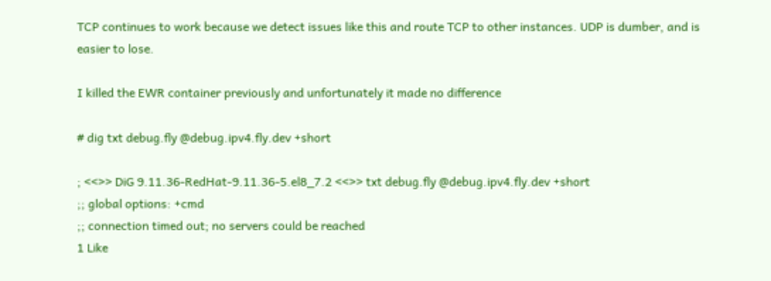TCP continues to work because we detect issues like this and route TCP to other instances. UDP is dumber, and is easier to lose.

I killed the EWR container previously and unfortunately it made no difference

# dig txt debug.fly @debug.ipv4.fly.dev +short

; <<>> DiG 9.11.36-RedHat-9.11.36-5.el8_7.2 <<>> txt debug.fly @debug.ipv4.fly.dev +short
;; global options: +cmd
;; connection timed out; no servers could be reached
1 Like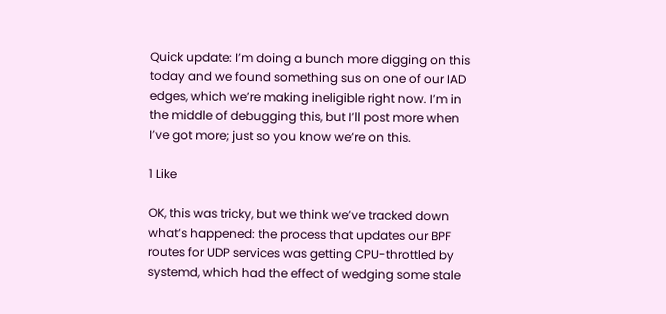Quick update: I’m doing a bunch more digging on this today and we found something sus on one of our IAD edges, which we’re making ineligible right now. I’m in the middle of debugging this, but I’ll post more when I’ve got more; just so you know we’re on this.

1 Like

OK, this was tricky, but we think we’ve tracked down what’s happened: the process that updates our BPF routes for UDP services was getting CPU-throttled by systemd, which had the effect of wedging some stale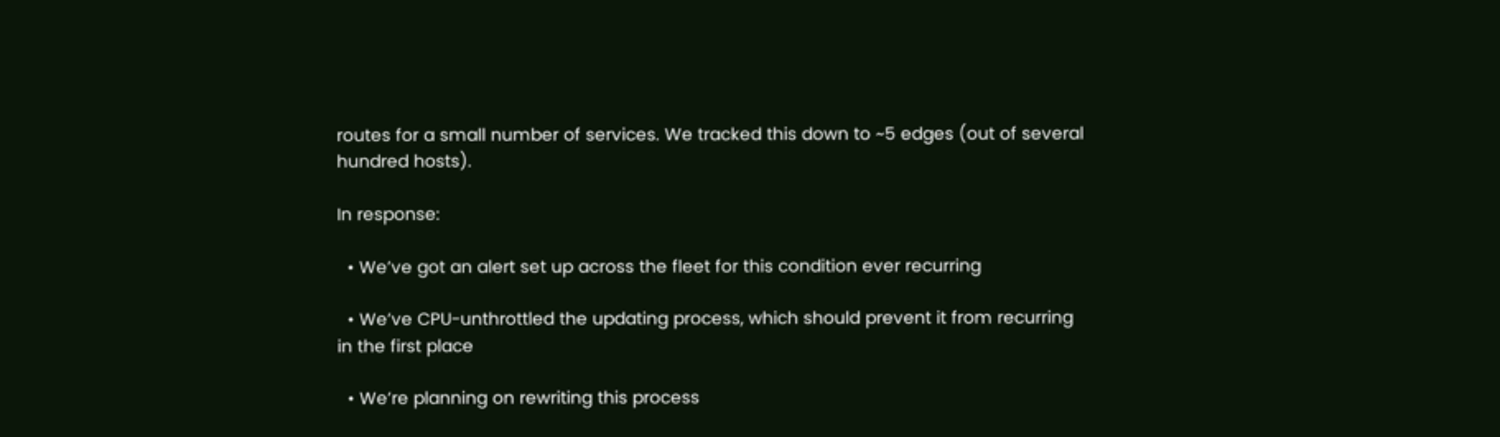routes for a small number of services. We tracked this down to ~5 edges (out of several hundred hosts).

In response:

  • We’ve got an alert set up across the fleet for this condition ever recurring

  • We’ve CPU-unthrottled the updating process, which should prevent it from recurring in the first place

  • We’re planning on rewriting this process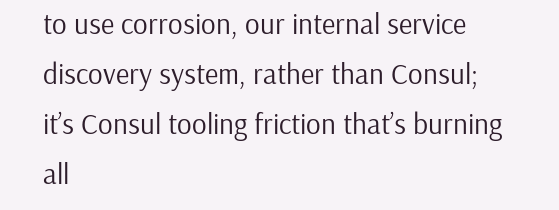to use corrosion, our internal service discovery system, rather than Consul; it’s Consul tooling friction that’s burning all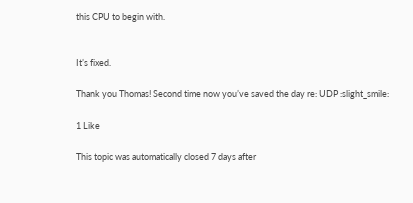this CPU to begin with.


It’s fixed.

Thank you Thomas! Second time now you’ve saved the day re: UDP :slight_smile:

1 Like

This topic was automatically closed 7 days after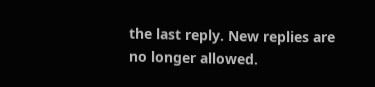the last reply. New replies are no longer allowed.